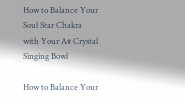How to Balance Your Soul Star Chakra with Your A# Crystal Singing Bowl

How to Balance Your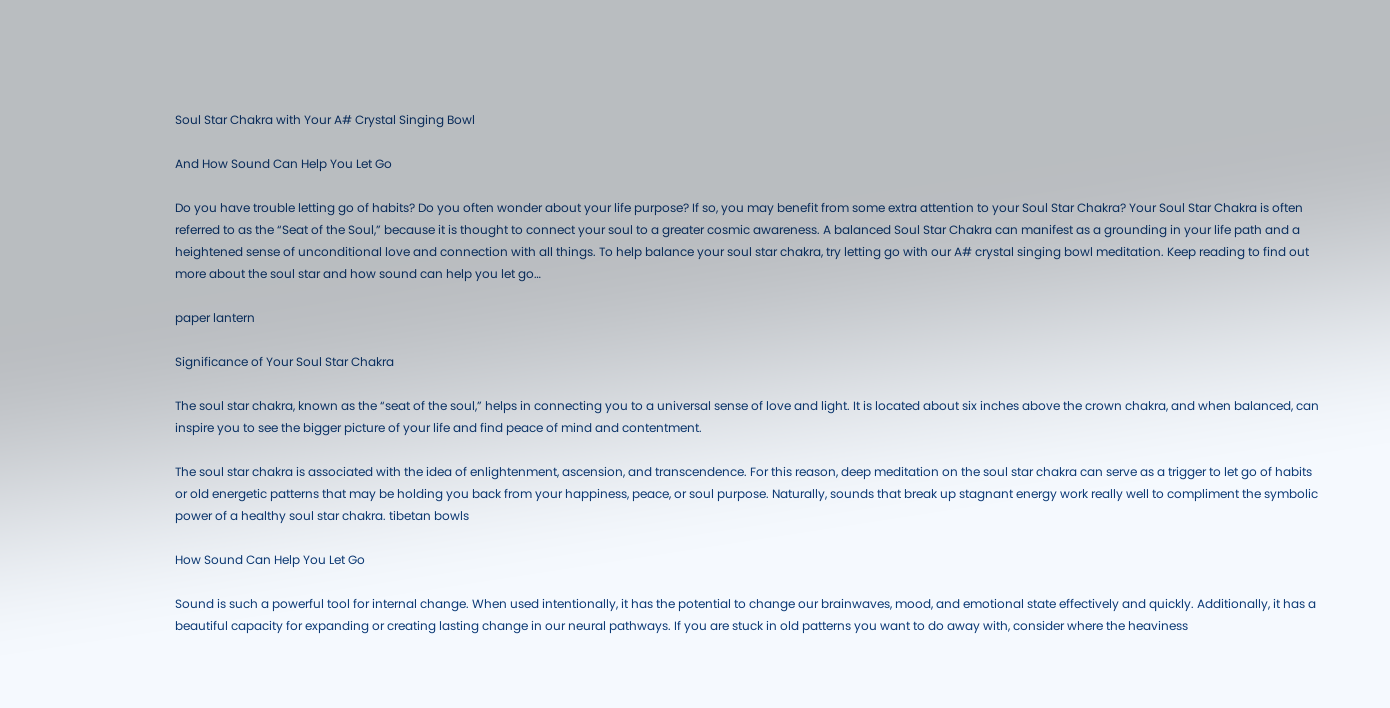Soul Star Chakra with Your A# Crystal Singing Bowl

And How Sound Can Help You Let Go

Do you have trouble letting go of habits? Do you often wonder about your life purpose? If so, you may benefit from some extra attention to your Soul Star Chakra? Your Soul Star Chakra is often referred to as the “Seat of the Soul,” because it is thought to connect your soul to a greater cosmic awareness. A balanced Soul Star Chakra can manifest as a grounding in your life path and a heightened sense of unconditional love and connection with all things. To help balance your soul star chakra, try letting go with our A# crystal singing bowl meditation. Keep reading to find out more about the soul star and how sound can help you let go…

paper lantern

Significance of Your Soul Star Chakra

The soul star chakra, known as the “seat of the soul,” helps in connecting you to a universal sense of love and light. It is located about six inches above the crown chakra, and when balanced, can inspire you to see the bigger picture of your life and find peace of mind and contentment.

The soul star chakra is associated with the idea of enlightenment, ascension, and transcendence. For this reason, deep meditation on the soul star chakra can serve as a trigger to let go of habits or old energetic patterns that may be holding you back from your happiness, peace, or soul purpose. Naturally, sounds that break up stagnant energy work really well to compliment the symbolic power of a healthy soul star chakra. tibetan bowls

How Sound Can Help You Let Go

Sound is such a powerful tool for internal change. When used intentionally, it has the potential to change our brainwaves, mood, and emotional state effectively and quickly. Additionally, it has a beautiful capacity for expanding or creating lasting change in our neural pathways. If you are stuck in old patterns you want to do away with, consider where the heaviness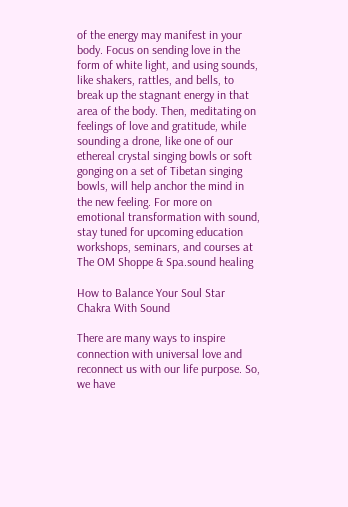of the energy may manifest in your body. Focus on sending love in the form of white light, and using sounds, like shakers, rattles, and bells, to break up the stagnant energy in that area of the body. Then, meditating on feelings of love and gratitude, while sounding a drone, like one of our ethereal crystal singing bowls or soft gonging on a set of Tibetan singing bowls, will help anchor the mind in the new feeling. For more on emotional transformation with sound, stay tuned for upcoming education workshops, seminars, and courses at The OM Shoppe & Spa.sound healing

How to Balance Your Soul Star Chakra With Sound

There are many ways to inspire connection with universal love and reconnect us with our life purpose. So, we have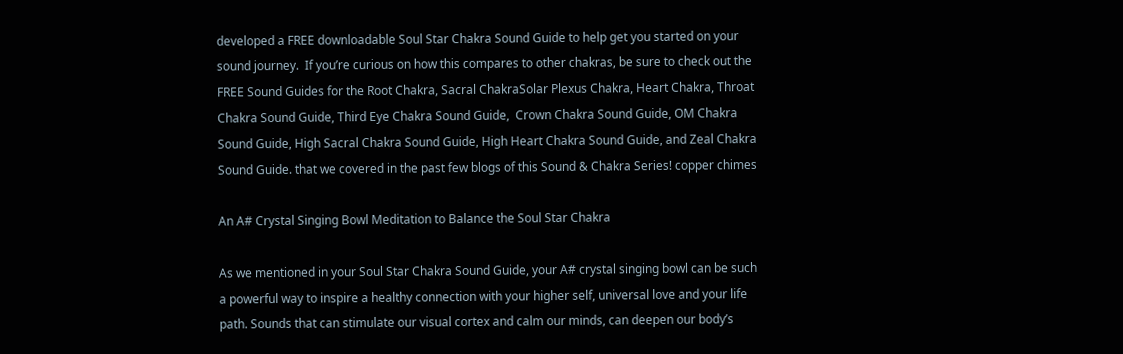developed a FREE downloadable Soul Star Chakra Sound Guide to help get you started on your sound journey.  If you’re curious on how this compares to other chakras, be sure to check out the FREE Sound Guides for the Root Chakra, Sacral ChakraSolar Plexus Chakra, Heart Chakra, Throat Chakra Sound Guide, Third Eye Chakra Sound Guide,  Crown Chakra Sound Guide, OM Chakra Sound Guide, High Sacral Chakra Sound Guide, High Heart Chakra Sound Guide, and Zeal Chakra Sound Guide. that we covered in the past few blogs of this Sound & Chakra Series! copper chimes

An A# Crystal Singing Bowl Meditation to Balance the Soul Star Chakra

As we mentioned in your Soul Star Chakra Sound Guide, your A# crystal singing bowl can be such a powerful way to inspire a healthy connection with your higher self, universal love and your life path. Sounds that can stimulate our visual cortex and calm our minds, can deepen our body’s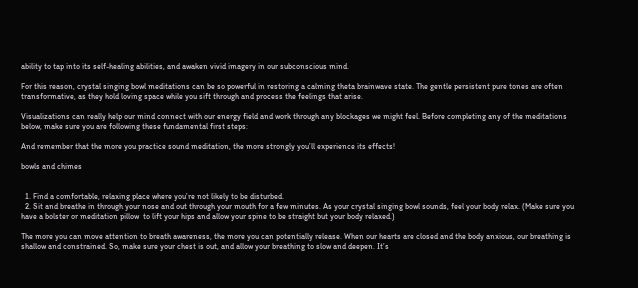ability to tap into its self-healing abilities, and awaken vivid imagery in our subconscious mind.

For this reason, crystal singing bowl meditations can be so powerful in restoring a calming theta brainwave state. The gentle persistent pure tones are often transformative, as they hold loving space while you sift through and process the feelings that arise.

Visualizations can really help our mind connect with our energy field and work through any blockages we might feel. Before completing any of the meditations below, make sure you are following these fundamental first steps:

And remember that the more you practice sound meditation, the more strongly you’ll experience its effects!

bowls and chimes


  1. Find a comfortable, relaxing place where you’re not likely to be disturbed.
  2. Sit and breathe in through your nose and out through your mouth for a few minutes. As your crystal singing bowl sounds, feel your body relax. (Make sure you have a bolster or meditation pillow  to lift your hips and allow your spine to be straight but your body relaxed.)

The more you can move attention to breath awareness, the more you can potentially release. When our hearts are closed and the body anxious, our breathing is shallow and constrained. So, make sure your chest is out, and allow your breathing to slow and deepen. It’s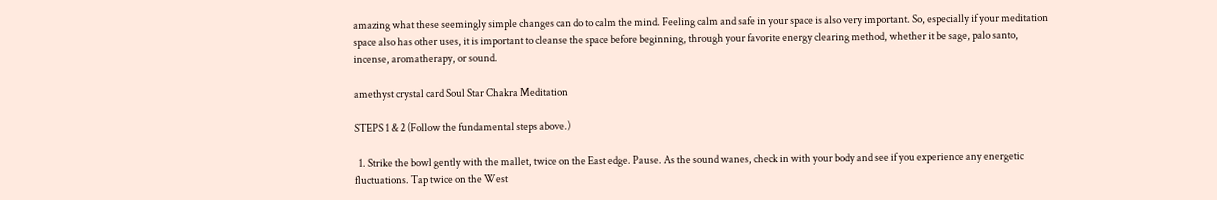amazing what these seemingly simple changes can do to calm the mind. Feeling calm and safe in your space is also very important. So, especially if your meditation space also has other uses, it is important to cleanse the space before beginning, through your favorite energy clearing method, whether it be sage, palo santo, incense, aromatherapy, or sound.

amethyst crystal card Soul Star Chakra Meditation

STEPS 1 & 2 (Follow the fundamental steps above.)

  1. Strike the bowl gently with the mallet, twice on the East edge. Pause. As the sound wanes, check in with your body and see if you experience any energetic fluctuations. Tap twice on the West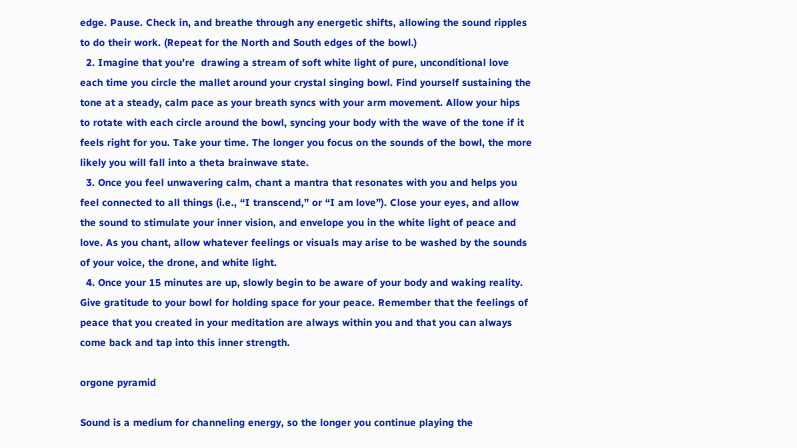edge. Pause. Check in, and breathe through any energetic shifts, allowing the sound ripples to do their work. (Repeat for the North and South edges of the bowl.)
  2. Imagine that you’re  drawing a stream of soft white light of pure, unconditional love each time you circle the mallet around your crystal singing bowl. Find yourself sustaining the tone at a steady, calm pace as your breath syncs with your arm movement. Allow your hips to rotate with each circle around the bowl, syncing your body with the wave of the tone if it feels right for you. Take your time. The longer you focus on the sounds of the bowl, the more likely you will fall into a theta brainwave state.
  3. Once you feel unwavering calm, chant a mantra that resonates with you and helps you feel connected to all things (i.e., “I transcend,” or “I am love”). Close your eyes, and allow the sound to stimulate your inner vision, and envelope you in the white light of peace and love. As you chant, allow whatever feelings or visuals may arise to be washed by the sounds of your voice, the drone, and white light.
  4. Once your 15 minutes are up, slowly begin to be aware of your body and waking reality. Give gratitude to your bowl for holding space for your peace. Remember that the feelings of peace that you created in your meditation are always within you and that you can always come back and tap into this inner strength.

orgone pyramid

Sound is a medium for channeling energy, so the longer you continue playing the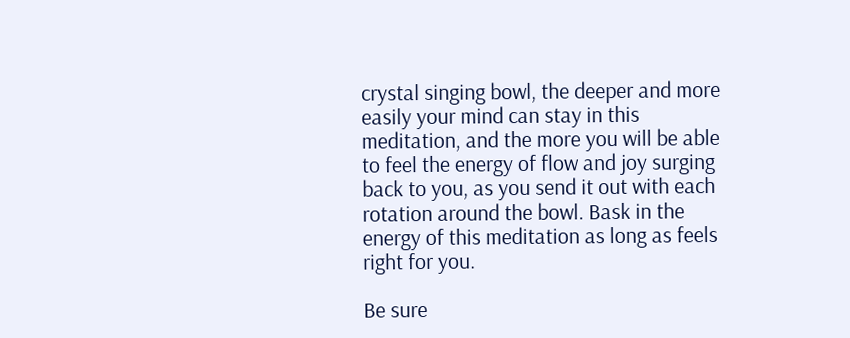crystal singing bowl, the deeper and more easily your mind can stay in this meditation, and the more you will be able to feel the energy of flow and joy surging back to you, as you send it out with each rotation around the bowl. Bask in the energy of this meditation as long as feels right for you.

Be sure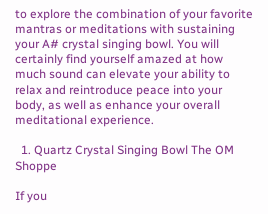to explore the combination of your favorite mantras or meditations with sustaining your A# crystal singing bowl. You will certainly find yourself amazed at how much sound can elevate your ability to relax and reintroduce peace into your body, as well as enhance your overall meditational experience.

  1. Quartz Crystal Singing Bowl The OM Shoppe

If you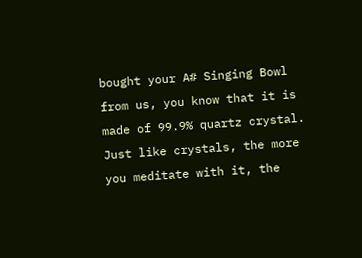bought your A# Singing Bowl from us, you know that it is made of 99.9% quartz crystal. Just like crystals, the more you meditate with it, the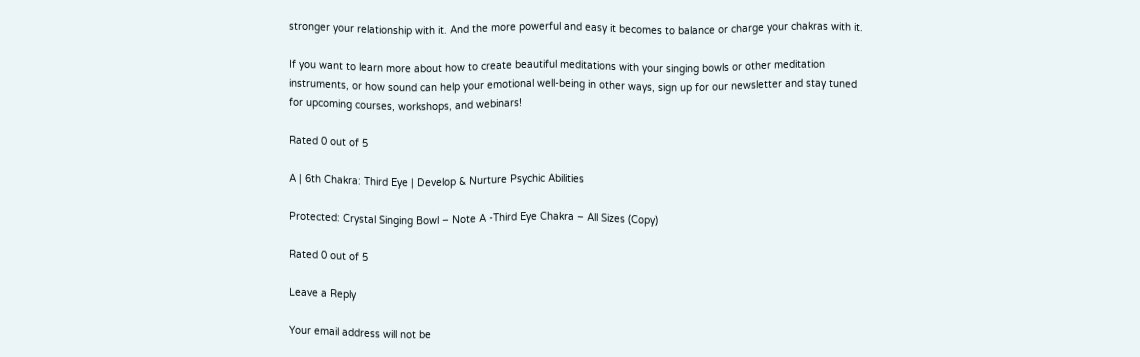stronger your relationship with it. And the more powerful and easy it becomes to balance or charge your chakras with it.

If you want to learn more about how to create beautiful meditations with your singing bowls or other meditation instruments, or how sound can help your emotional well-being in other ways, sign up for our newsletter and stay tuned for upcoming courses, workshops, and webinars!

Rated 0 out of 5

A | 6th Chakra: Third Eye | Develop & Nurture Psychic Abilities

Protected: Crystal Singing Bowl – Note A -Third Eye Chakra – All Sizes (Copy)

Rated 0 out of 5

Leave a Reply

Your email address will not be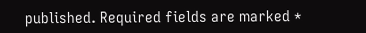published. Required fields are marked *